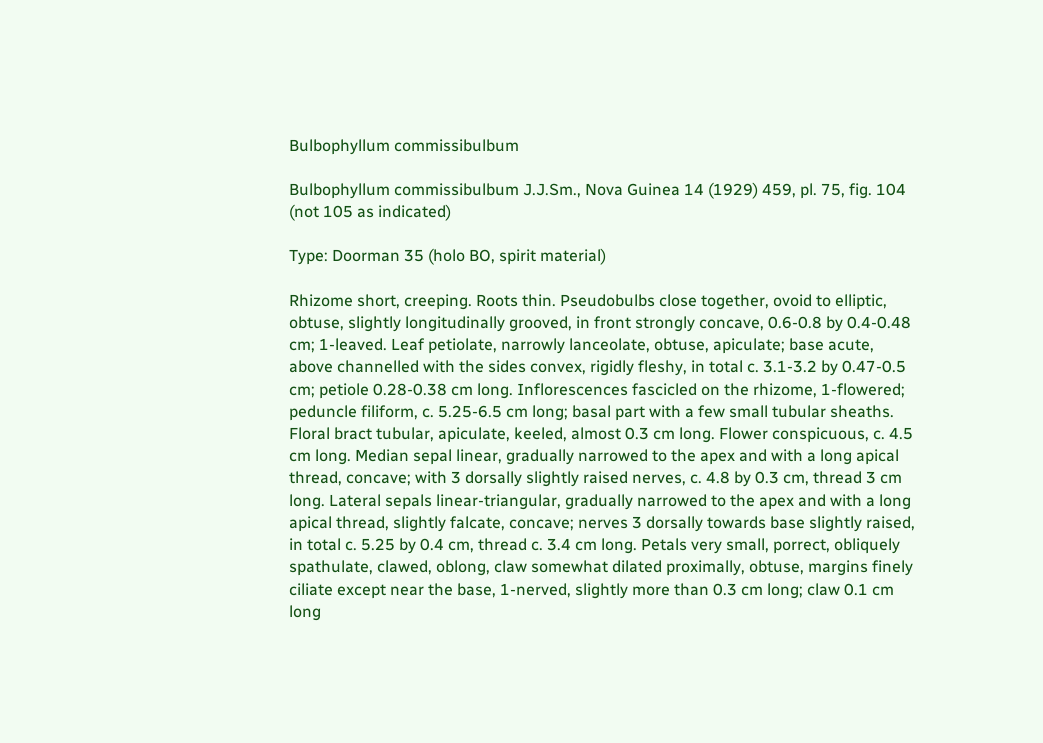Bulbophyllum commissibulbum

Bulbophyllum commissibulbum J.J.Sm., Nova Guinea 14 (1929) 459, pl. 75, fig. 104 (not 105 as indicated)

Type: Doorman 35 (holo BO, spirit material)

Rhizome short, creeping. Roots thin. Pseudobulbs close together, ovoid to elliptic, obtuse, slightly longitudinally grooved, in front strongly concave, 0.6-0.8 by 0.4-0.48 cm; 1-leaved. Leaf petiolate, narrowly lanceolate, obtuse, apiculate; base acute, above channelled with the sides convex, rigidly fleshy, in total c. 3.1-3.2 by 0.47-0.5 cm; petiole 0.28-0.38 cm long. Inflorescences fascicled on the rhizome, 1-flowered; peduncle filiform, c. 5.25-6.5 cm long; basal part with a few small tubular sheaths. Floral bract tubular, apiculate, keeled, almost 0.3 cm long. Flower conspicuous, c. 4.5 cm long. Median sepal linear, gradually narrowed to the apex and with a long apical thread, concave; with 3 dorsally slightly raised nerves, c. 4.8 by 0.3 cm, thread 3 cm long. Lateral sepals linear-triangular, gradually narrowed to the apex and with a long apical thread, slightly falcate, concave; nerves 3 dorsally towards base slightly raised, in total c. 5.25 by 0.4 cm, thread c. 3.4 cm long. Petals very small, porrect, obliquely spathulate, clawed, oblong, claw somewhat dilated proximally, obtuse, margins finely ciliate except near the base, 1-nerved, slightly more than 0.3 cm long; claw 0.1 cm long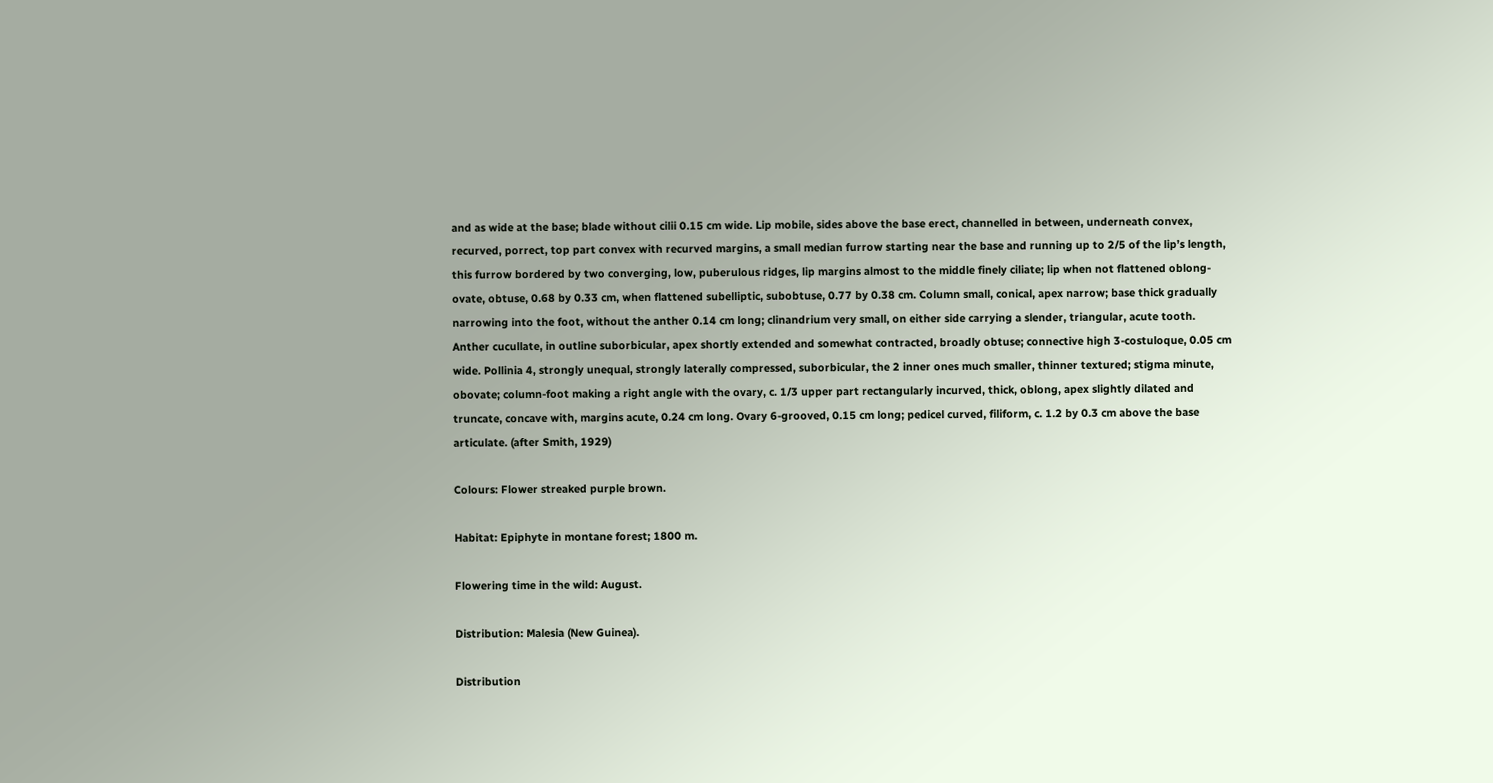and as wide at the base; blade without cilii 0.15 cm wide. Lip mobile, sides above the base erect, channelled in between, underneath convex, recurved, porrect, top part convex with recurved margins, a small median furrow starting near the base and running up to 2/5 of the lip’s length, this furrow bordered by two converging, low, puberulous ridges, lip margins almost to the middle finely ciliate; lip when not flattened oblong-ovate, obtuse, 0.68 by 0.33 cm, when flattened subelliptic, subobtuse, 0.77 by 0.38 cm. Column small, conical, apex narrow; base thick gradually narrowing into the foot, without the anther 0.14 cm long; clinandrium very small, on either side carrying a slender, triangular, acute tooth. Anther cucullate, in outline suborbicular, apex shortly extended and somewhat contracted, broadly obtuse; connective high 3-costuloque, 0.05 cm wide. Pollinia 4, strongly unequal, strongly laterally compressed, suborbicular, the 2 inner ones much smaller, thinner textured; stigma minute, obovate; column-foot making a right angle with the ovary, c. 1/3 upper part rectangularly incurved, thick, oblong, apex slightly dilated and truncate, concave with, margins acute, 0.24 cm long. Ovary 6-grooved, 0.15 cm long; pedicel curved, filiform, c. 1.2 by 0.3 cm above the base articulate. (after Smith, 1929)

Colours: Flower streaked purple brown.

Habitat: Epiphyte in montane forest; 1800 m.

Flowering time in the wild: August.

Distribution: Malesia (New Guinea).

Distribution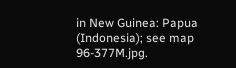in New Guinea: Papua (Indonesia); see map 96-377M.jpg.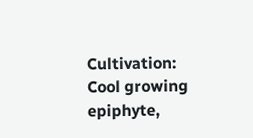Cultivation: Cool growing epiphyte,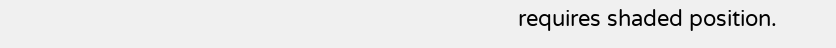requires shaded position.